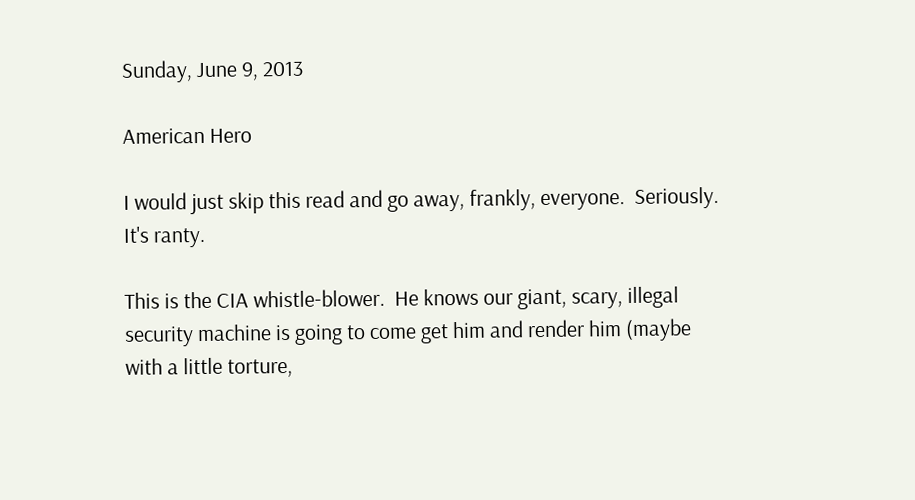Sunday, June 9, 2013

American Hero

I would just skip this read and go away, frankly, everyone.  Seriously. It's ranty.

This is the CIA whistle-blower.  He knows our giant, scary, illegal security machine is going to come get him and render him (maybe with a little torture,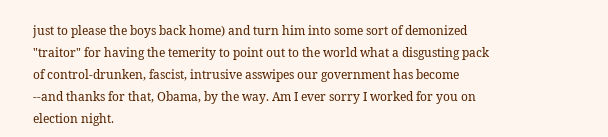just to please the boys back home) and turn him into some sort of demonized "traitor" for having the temerity to point out to the world what a disgusting pack of control-drunken, fascist, intrusive asswipes our government has become --and thanks for that, Obama, by the way. Am I ever sorry I worked for you on election night.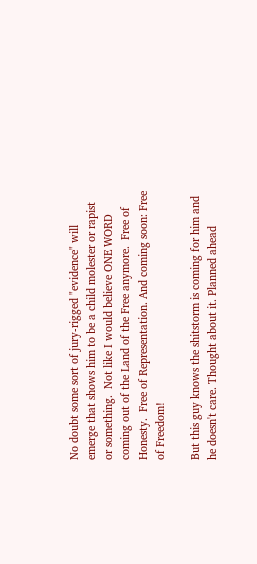No doubt some sort of jury-rigged "evidence" will emerge that shows him to be a child molester or rapist or something.  Not like I would believe ONE WORD coming out of the Land of the Free anymore.  Free of Honesty.  Free of Representation. And coming soon: Free of Freedom!

But this guy knows the shitstorm is coming for him and he doesn't care. Thought about it. Planned ahead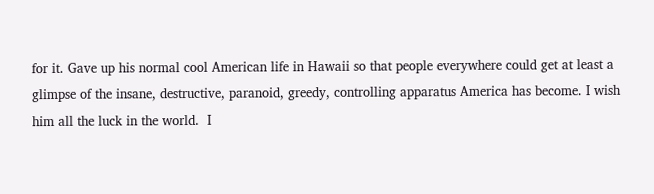for it. Gave up his normal cool American life in Hawaii so that people everywhere could get at least a glimpse of the insane, destructive, paranoid, greedy, controlling apparatus America has become. I wish him all the luck in the world.  I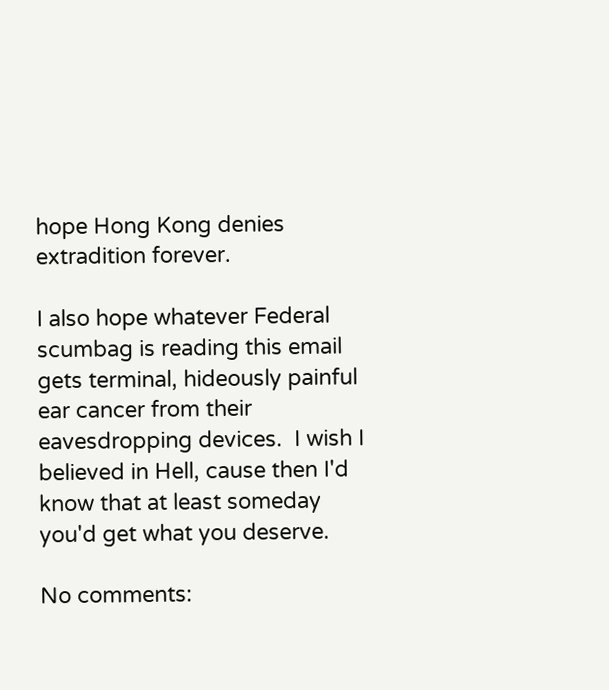hope Hong Kong denies extradition forever.

I also hope whatever Federal scumbag is reading this email gets terminal, hideously painful ear cancer from their eavesdropping devices.  I wish I believed in Hell, cause then I'd know that at least someday you'd get what you deserve.

No comments: